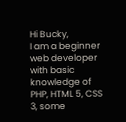Hi Bucky,
I am a beginner web developer with basic knowledge of PHP, HTML 5, CSS 3, some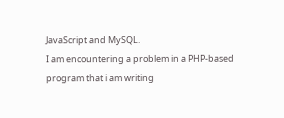JavaScript and MySQL.
I am encountering a problem in a PHP-based program that i am writing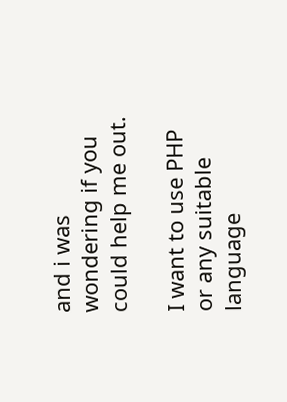and i was wondering if you could help me out.

I want to use PHP or any suitable language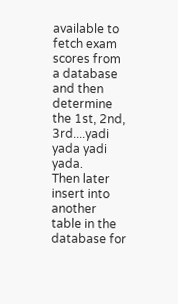available to fetch exam scores from a database and then determine the 1st, 2nd, 3rd....yadi yada yadi yada.
Then later insert into another table in the database for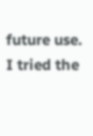future use.
I tried the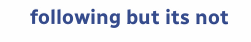following but its not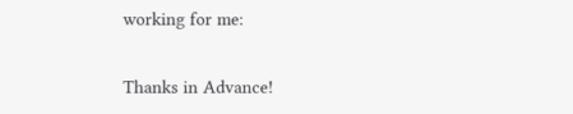working for me:

Thanks in Advance!